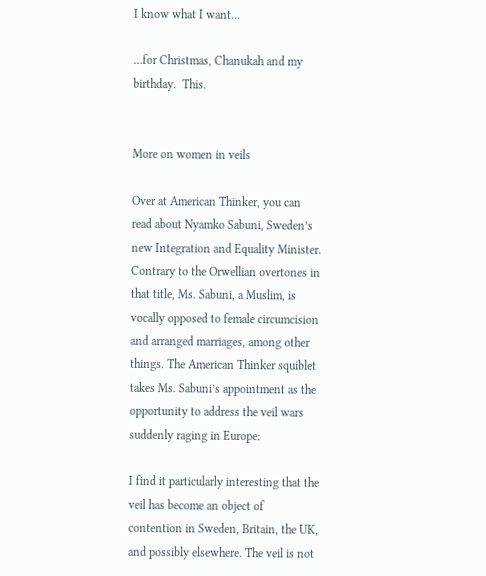I know what I want…

…for Christmas, Chanukah and my birthday.  This.


More on women in veils

Over at American Thinker, you can read about Nyamko Sabuni, Sweden’s new Integration and Equality Minister. Contrary to the Orwellian overtones in that title, Ms. Sabuni, a Muslim, is vocally opposed to female circumcision and arranged marriages, among other things. The American Thinker squiblet takes Ms. Sabuni’s appointment as the opportunity to address the veil wars suddenly raging in Europe:

I find it particularly interesting that the veil has become an object of contention in Sweden, Britain, the UK, and possibly elsewhere. The veil is not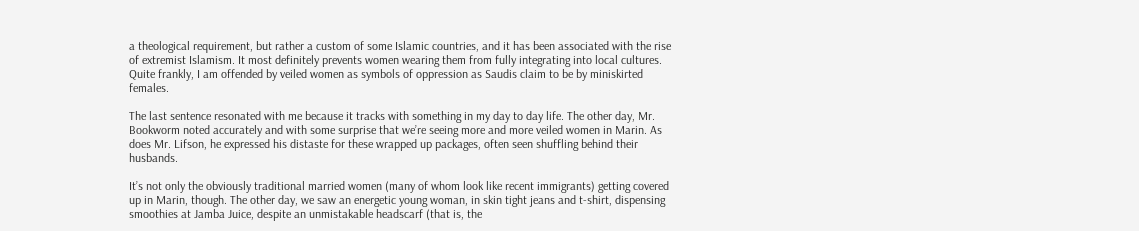a theological requirement, but rather a custom of some Islamic countries, and it has been associated with the rise of extremist Islamism. It most definitely prevents women wearing them from fully integrating into local cultures. Quite frankly, I am offended by veiled women as symbols of oppression as Saudis claim to be by miniskirted females.

The last sentence resonated with me because it tracks with something in my day to day life. The other day, Mr. Bookworm noted accurately and with some surprise that we’re seeing more and more veiled women in Marin. As does Mr. Lifson, he expressed his distaste for these wrapped up packages, often seen shuffling behind their husbands.

It’s not only the obviously traditional married women (many of whom look like recent immigrants) getting covered up in Marin, though. The other day, we saw an energetic young woman, in skin tight jeans and t-shirt, dispensing smoothies at Jamba Juice, despite an unmistakable headscarf (that is, the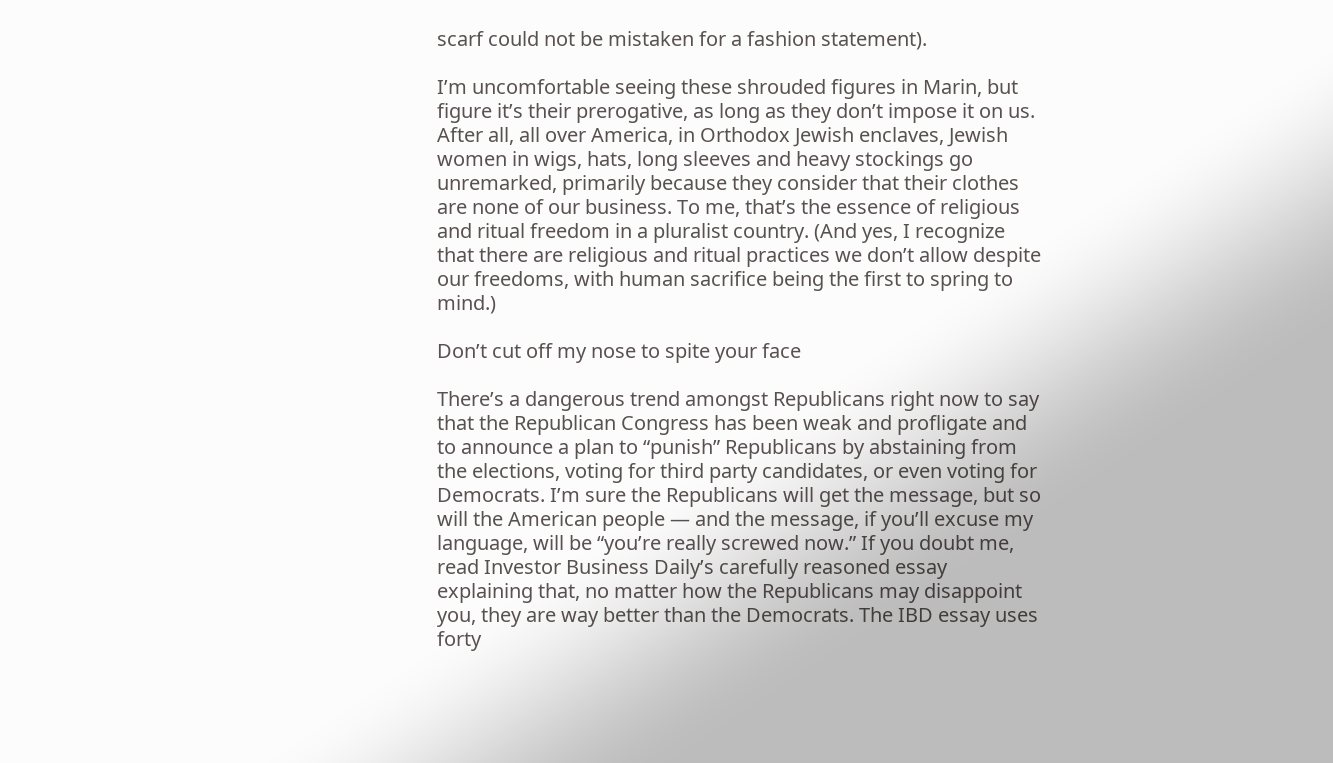scarf could not be mistaken for a fashion statement).

I’m uncomfortable seeing these shrouded figures in Marin, but figure it’s their prerogative, as long as they don’t impose it on us. After all, all over America, in Orthodox Jewish enclaves, Jewish women in wigs, hats, long sleeves and heavy stockings go unremarked, primarily because they consider that their clothes are none of our business. To me, that’s the essence of religious and ritual freedom in a pluralist country. (And yes, I recognize that there are religious and ritual practices we don’t allow despite our freedoms, with human sacrifice being the first to spring to mind.)

Don’t cut off my nose to spite your face

There’s a dangerous trend amongst Republicans right now to say that the Republican Congress has been weak and profligate and to announce a plan to “punish” Republicans by abstaining from the elections, voting for third party candidates, or even voting for Democrats. I’m sure the Republicans will get the message, but so will the American people — and the message, if you’ll excuse my language, will be “you’re really screwed now.” If you doubt me, read Investor Business Daily’s carefully reasoned essay explaining that, no matter how the Republicans may disappoint you, they are way better than the Democrats. The IBD essay uses forty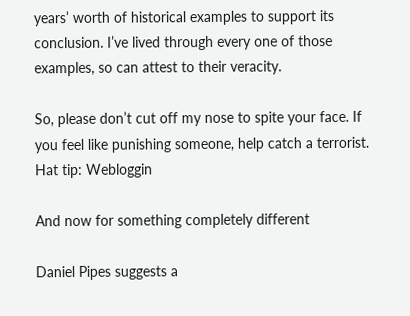years’ worth of historical examples to support its conclusion. I’ve lived through every one of those examples, so can attest to their veracity.

So, please don’t cut off my nose to spite your face. If you feel like punishing someone, help catch a terrorist.
Hat tip: Webloggin

And now for something completely different

Daniel Pipes suggests a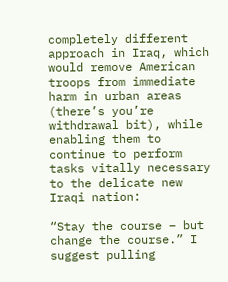completely different approach in Iraq, which would remove American troops from immediate harm in urban areas (there’s you’re withdrawal bit), while enabling them to continue to perform tasks vitally necessary to the delicate new Iraqi nation:

“Stay the course – but change the course.” I suggest pulling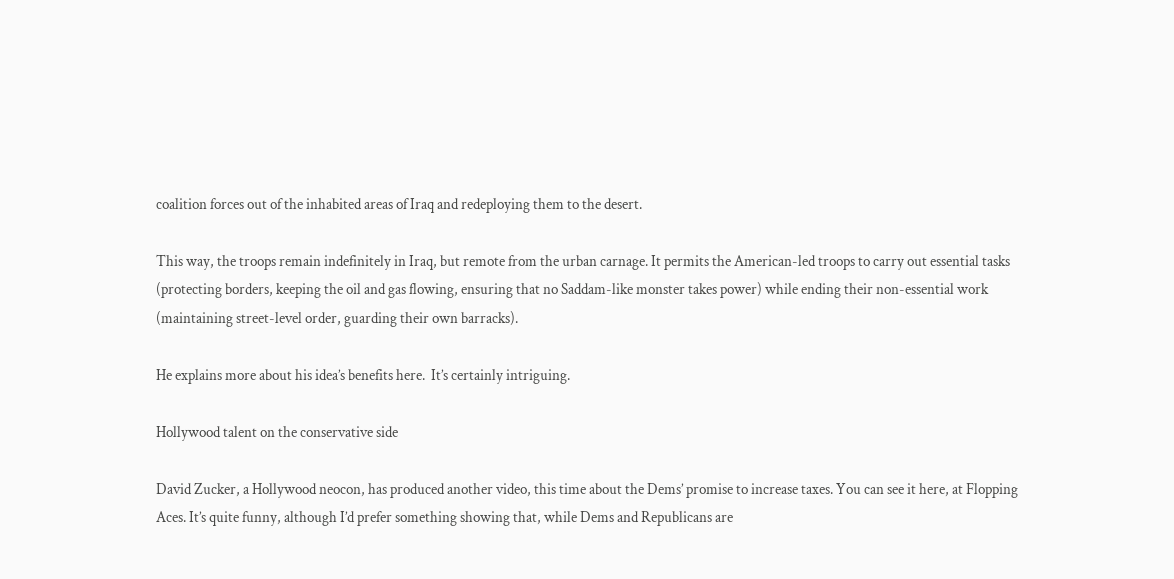coalition forces out of the inhabited areas of Iraq and redeploying them to the desert.

This way, the troops remain indefinitely in Iraq, but remote from the urban carnage. It permits the American-led troops to carry out essential tasks (protecting borders, keeping the oil and gas flowing, ensuring that no Saddam-like monster takes power) while ending their non-essential work (maintaining street-level order, guarding their own barracks).

He explains more about his idea’s benefits here.  It’s certainly intriguing.

Hollywood talent on the conservative side

David Zucker, a Hollywood neocon, has produced another video, this time about the Dems’ promise to increase taxes. You can see it here, at Flopping Aces. It’s quite funny, although I’d prefer something showing that, while Dems and Republicans are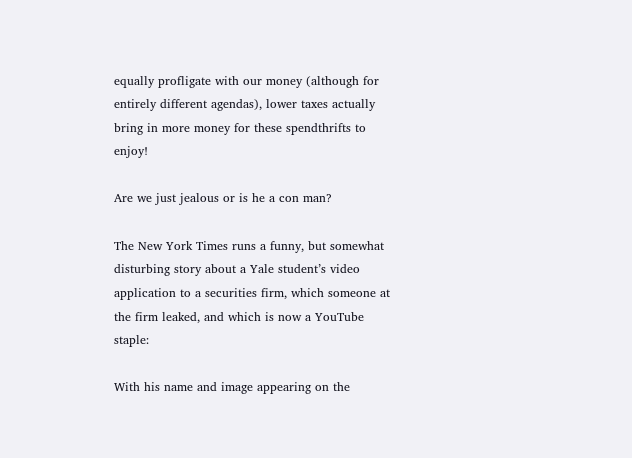equally profligate with our money (although for entirely different agendas), lower taxes actually bring in more money for these spendthrifts to enjoy!

Are we just jealous or is he a con man?

The New York Times runs a funny, but somewhat disturbing story about a Yale student’s video application to a securities firm, which someone at the firm leaked, and which is now a YouTube staple:

With his name and image appearing on the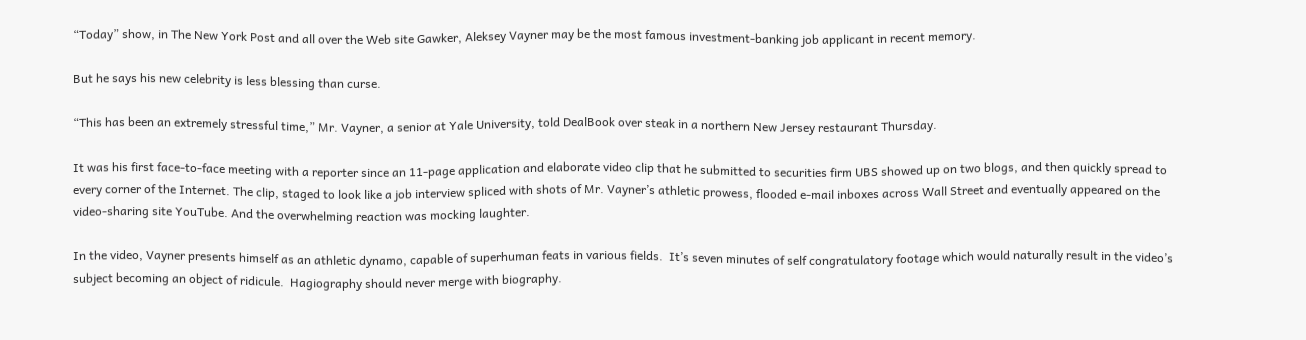“Today” show, in The New York Post and all over the Web site Gawker, Aleksey Vayner may be the most famous investment-banking job applicant in recent memory.

But he says his new celebrity is less blessing than curse.

“This has been an extremely stressful time,” Mr. Vayner, a senior at Yale University, told DealBook over steak in a northern New Jersey restaurant Thursday.

It was his first face-to-face meeting with a reporter since an 11-page application and elaborate video clip that he submitted to securities firm UBS showed up on two blogs, and then quickly spread to every corner of the Internet. The clip, staged to look like a job interview spliced with shots of Mr. Vayner’s athletic prowess, flooded e-mail inboxes across Wall Street and eventually appeared on the video-sharing site YouTube. And the overwhelming reaction was mocking laughter.

In the video, Vayner presents himself as an athletic dynamo, capable of superhuman feats in various fields.  It’s seven minutes of self congratulatory footage which would naturally result in the video’s subject becoming an object of ridicule.  Hagiography should never merge with biography.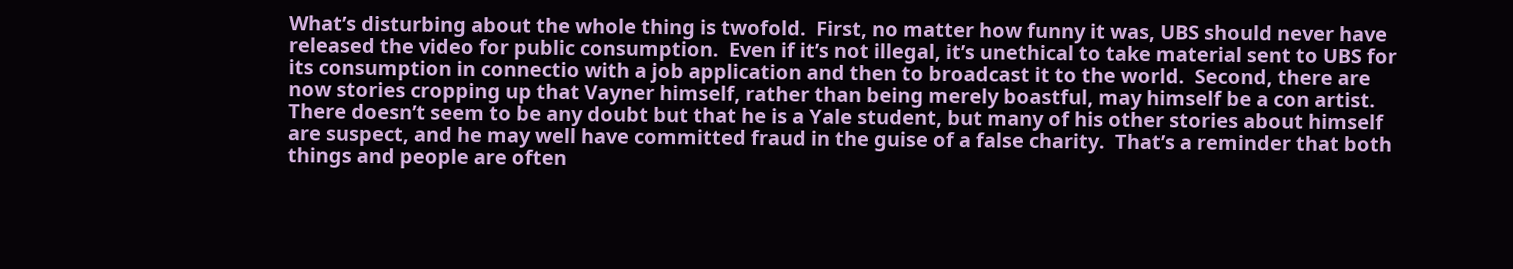What’s disturbing about the whole thing is twofold.  First, no matter how funny it was, UBS should never have released the video for public consumption.  Even if it’s not illegal, it’s unethical to take material sent to UBS for its consumption in connectio with a job application and then to broadcast it to the world.  Second, there are now stories cropping up that Vayner himself, rather than being merely boastful, may himself be a con artist.  There doesn’t seem to be any doubt but that he is a Yale student, but many of his other stories about himself are suspect, and he may well have committed fraud in the guise of a false charity.  That’s a reminder that both things and people are often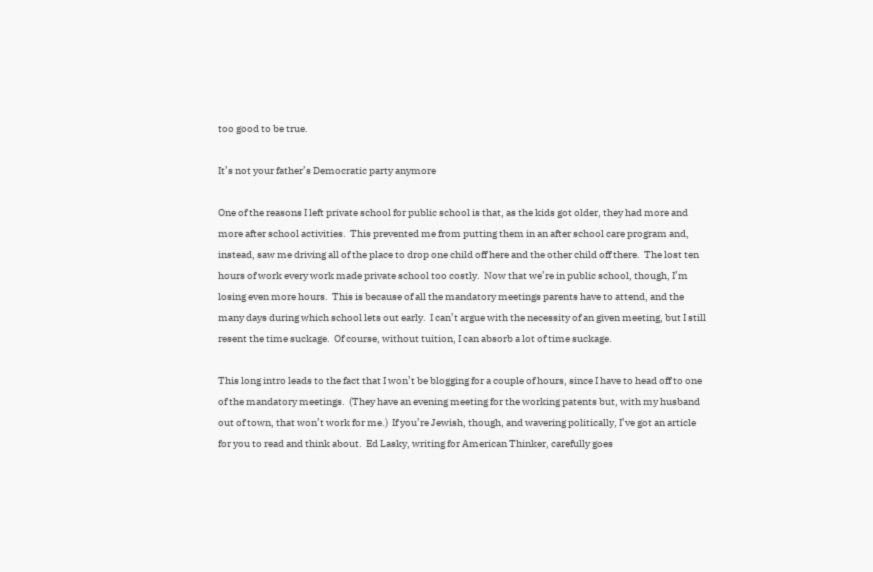too good to be true.

It’s not your father’s Democratic party anymore

One of the reasons I left private school for public school is that, as the kids got older, they had more and more after school activities.  This prevented me from putting them in an after school care program and, instead, saw me driving all of the place to drop one child off here and the other child off there.  The lost ten hours of work every work made private school too costly.  Now that we’re in public school, though, I’m losing even more hours.  This is because of all the mandatory meetings parents have to attend, and the many days during which school lets out early.  I can’t argue with the necessity of an given meeting, but I still resent the time suckage.  Of course, without tuition, I can absorb a lot of time suckage.

This long intro leads to the fact that I won’t be blogging for a couple of hours, since I have to head off to one of the mandatory meetings.  (They have an evening meeting for the working patents but, with my husband out of town, that won’t work for me.)  If you’re Jewish, though, and wavering politically, I’ve got an article for you to read and think about.  Ed Lasky, writing for American Thinker, carefully goes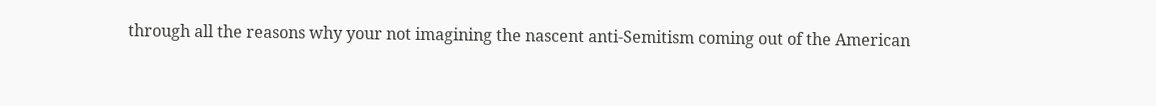through all the reasons why your not imagining the nascent anti-Semitism coming out of the American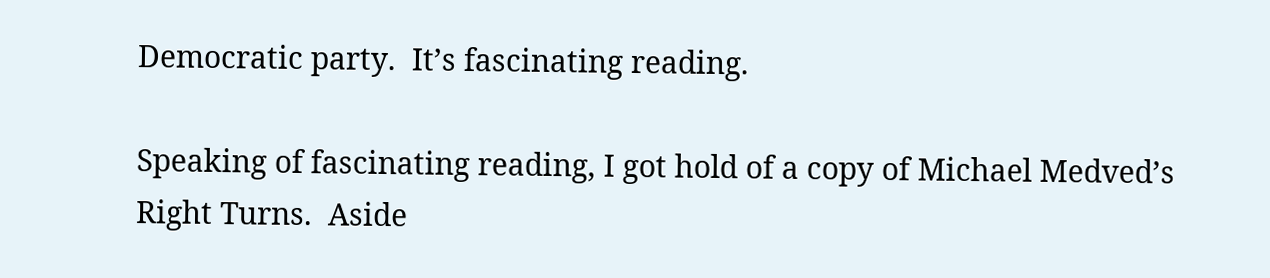Democratic party.  It’s fascinating reading.

Speaking of fascinating reading, I got hold of a copy of Michael Medved’s Right Turns.  Aside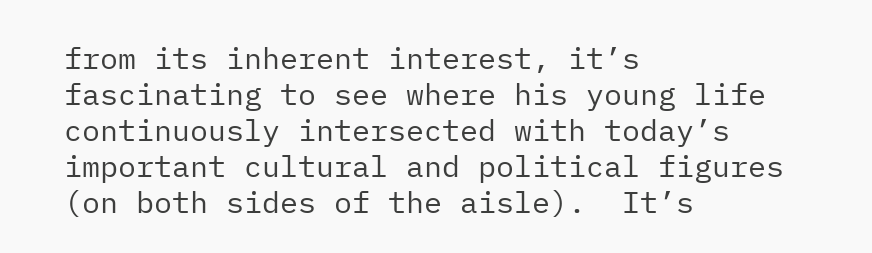from its inherent interest, it’s fascinating to see where his young life continuously intersected with today’s important cultural and political figures (on both sides of the aisle).  It’s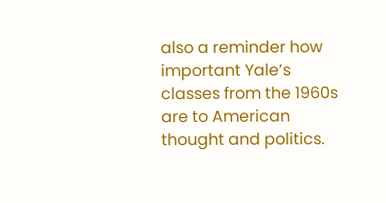also a reminder how important Yale’s classes from the 1960s are to American thought and politics.